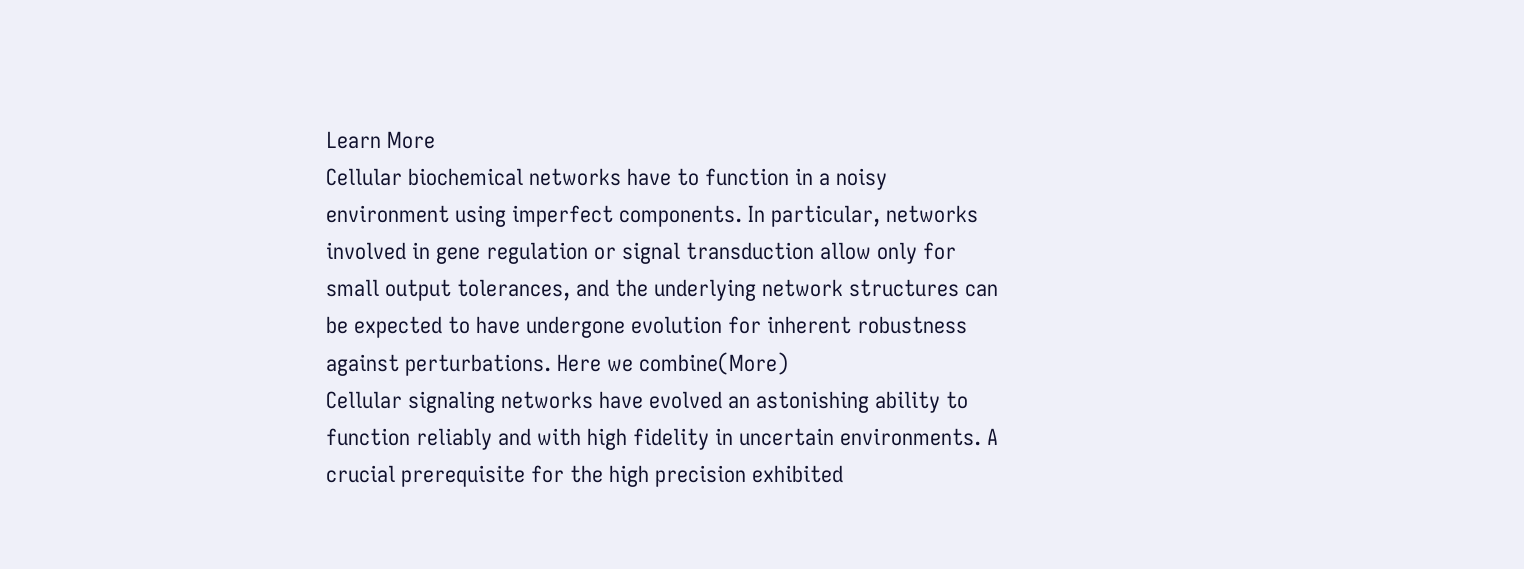Learn More
Cellular biochemical networks have to function in a noisy environment using imperfect components. In particular, networks involved in gene regulation or signal transduction allow only for small output tolerances, and the underlying network structures can be expected to have undergone evolution for inherent robustness against perturbations. Here we combine(More)
Cellular signaling networks have evolved an astonishing ability to function reliably and with high fidelity in uncertain environments. A crucial prerequisite for the high precision exhibited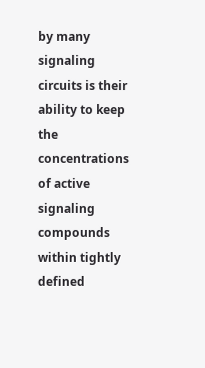by many signaling circuits is their ability to keep the concentrations of active signaling compounds within tightly defined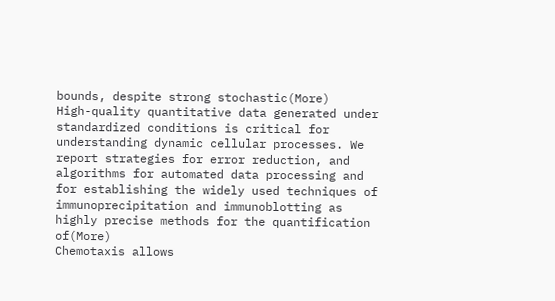bounds, despite strong stochastic(More)
High-quality quantitative data generated under standardized conditions is critical for understanding dynamic cellular processes. We report strategies for error reduction, and algorithms for automated data processing and for establishing the widely used techniques of immunoprecipitation and immunoblotting as highly precise methods for the quantification of(More)
Chemotaxis allows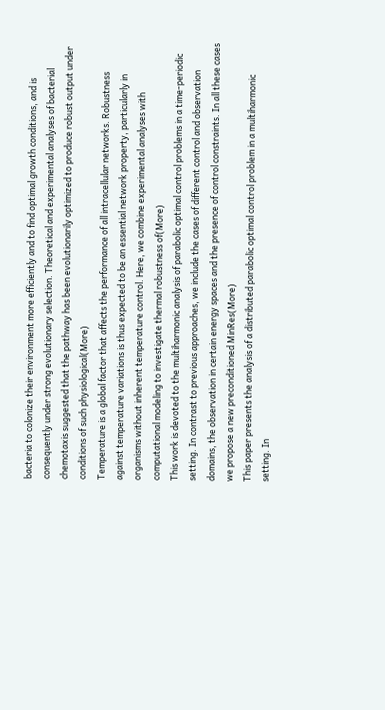bacteria to colonize their environment more efficiently and to find optimal growth conditions, and is consequently under strong evolutionary selection. Theoretical and experimental analyses of bacterial chemotaxis suggested that the pathway has been evolutionarily optimized to produce robust output under conditions of such physiological(More)
Temperature is a global factor that affects the performance of all intracellular networks. Robustness against temperature variations is thus expected to be an essential network property, particularly in organisms without inherent temperature control. Here, we combine experimental analyses with computational modeling to investigate thermal robustness of(More)
This work is devoted to the multiharmonic analysis of parabolic optimal control problems in a time-periodic setting. In contrast to previous approaches, we include the cases of different control and observation domains, the observation in certain energy spaces and the presence of control constraints. In all these cases we propose a new preconditioned MinRes(More)
This paper presents the analysis of a distributed parabolic optimal control problem in a multiharmonic setting. In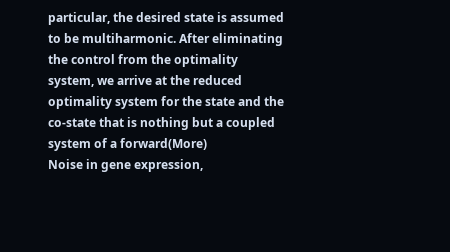particular, the desired state is assumed to be multiharmonic. After eliminating the control from the optimality system, we arrive at the reduced optimality system for the state and the co-state that is nothing but a coupled system of a forward(More)
Noise in gene expression,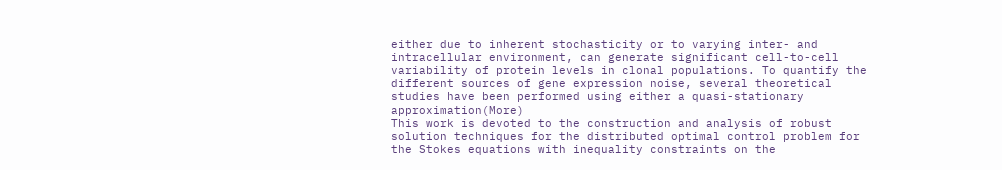either due to inherent stochasticity or to varying inter- and intracellular environment, can generate significant cell-to-cell variability of protein levels in clonal populations. To quantify the different sources of gene expression noise, several theoretical studies have been performed using either a quasi-stationary approximation(More)
This work is devoted to the construction and analysis of robust solution techniques for the distributed optimal control problem for the Stokes equations with inequality constraints on the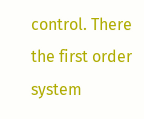control. There the first order system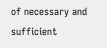of necessary and sufficient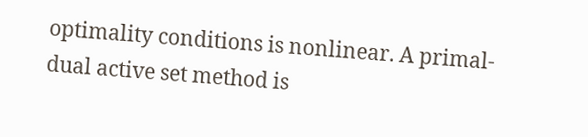optimality conditions is nonlinear. A primal-dual active set method is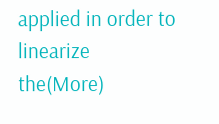applied in order to linearize the(More)